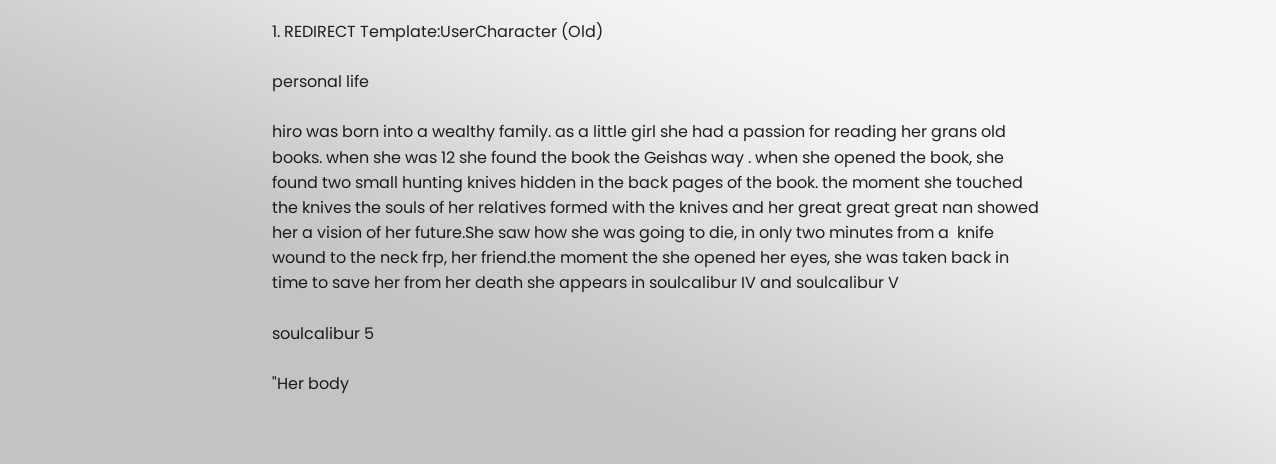1. REDIRECT Template:UserCharacter (Old)

personal life

hiro was born into a wealthy family. as a little girl she had a passion for reading her grans old books. when she was 12 she found the book the Geishas way . when she opened the book, she found two small hunting knives hidden in the back pages of the book. the moment she touched the knives the souls of her relatives formed with the knives and her great great great nan showed her a vision of her future.She saw how she was going to die, in only two minutes from a  knife wound to the neck frp, her friend.the moment the she opened her eyes, she was taken back in time to save her from her death she appears in soulcalibur IV and soulcalibur V

soulcalibur 5

"Her body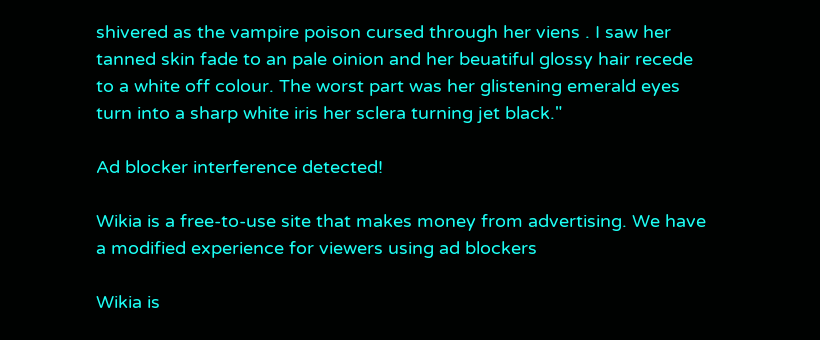shivered as the vampire poison cursed through her viens . I saw her tanned skin fade to an pale oinion and her beuatiful glossy hair recede to a white off colour. The worst part was her glistening emerald eyes turn into a sharp white iris her sclera turning jet black."

Ad blocker interference detected!

Wikia is a free-to-use site that makes money from advertising. We have a modified experience for viewers using ad blockers

Wikia is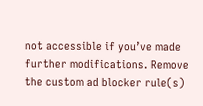not accessible if you’ve made further modifications. Remove the custom ad blocker rule(s)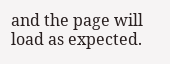and the page will load as expected.